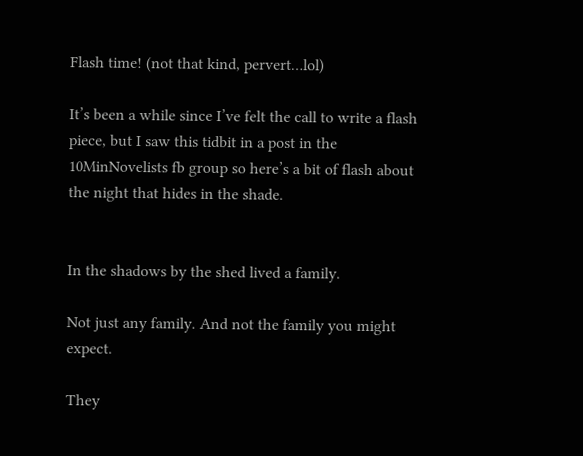Flash time! (not that kind, pervert…lol)

It’s been a while since I’ve felt the call to write a flash piece, but I saw this tidbit in a post in the 10MinNovelists fb group so here’s a bit of flash about the night that hides in the shade.


In the shadows by the shed lived a family.

Not just any family. And not the family you might expect.

They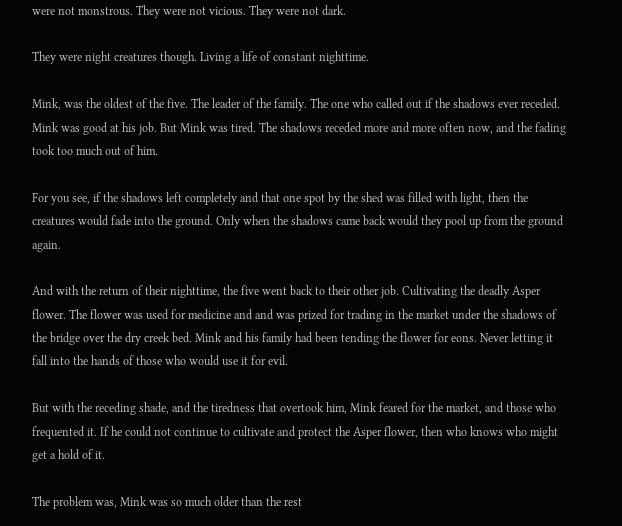were not monstrous. They were not vicious. They were not dark.

They were night creatures though. Living a life of constant nighttime.

Mink, was the oldest of the five. The leader of the family. The one who called out if the shadows ever receded. Mink was good at his job. But Mink was tired. The shadows receded more and more often now, and the fading took too much out of him.

For you see, if the shadows left completely and that one spot by the shed was filled with light, then the creatures would fade into the ground. Only when the shadows came back would they pool up from the ground again.

And with the return of their nighttime, the five went back to their other job. Cultivating the deadly Asper flower. The flower was used for medicine and and was prized for trading in the market under the shadows of the bridge over the dry creek bed. Mink and his family had been tending the flower for eons. Never letting it fall into the hands of those who would use it for evil.

But with the receding shade, and the tiredness that overtook him, Mink feared for the market, and those who frequented it. If he could not continue to cultivate and protect the Asper flower, then who knows who might get a hold of it.

The problem was, Mink was so much older than the rest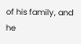of his family, and he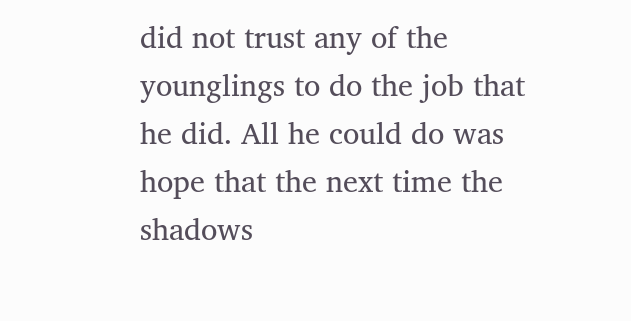did not trust any of the younglings to do the job that he did. All he could do was hope that the next time the shadows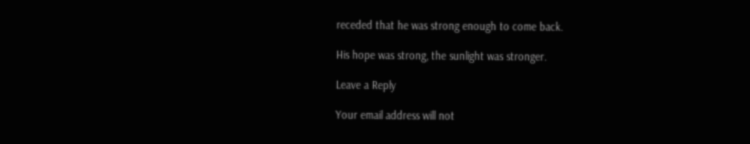receded that he was strong enough to come back.

His hope was strong, the sunlight was stronger.

Leave a Reply

Your email address will not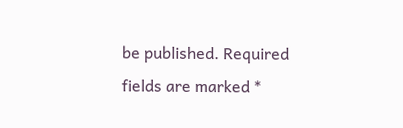be published. Required fields are marked *